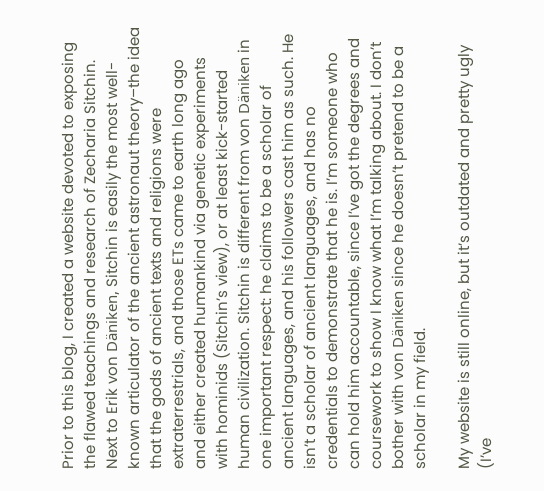Prior to this blog, I created a website devoted to exposing the flawed teachings and research of Zecharia Sitchin. Next to Erik von Däniken, Sitchin is easily the most well-known articulator of the ancient astronaut theory–the idea that the gods of ancient texts and religions were extraterrestrials, and those ETs came to earth long ago and either created humankind via genetic experiments with hominids (Sitchin’s view), or at least kick-started human civilization. Sitchin is different from von Däniken in one important respect: he claims to be a scholar of ancient languages, and his followers cast him as such. He isn’t a scholar of ancient languages, and has no credentials to demonstrate that he is. I’m someone who can hold him accountable, since I’ve got the degrees and coursework to show I know what I’m talking about. I don’t bother with von Däniken since he doesn’t pretend to be a scholar in my field.

My website is still online, but it’s outdated and pretty ugly (I’ve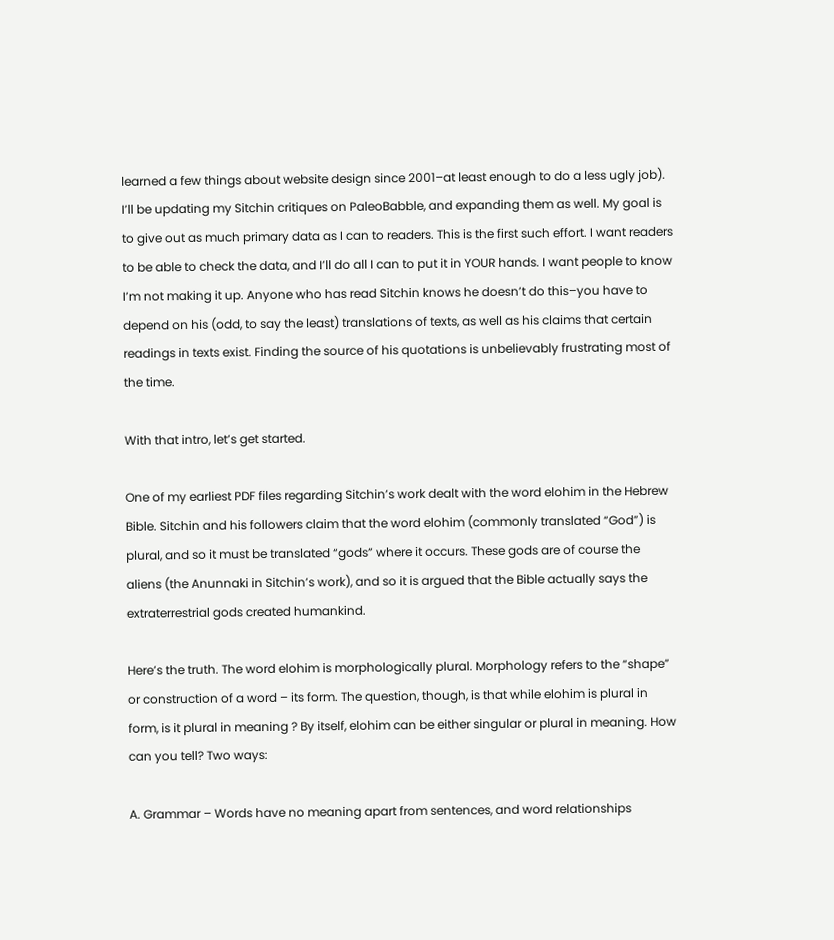learned a few things about website design since 2001–at least enough to do a less ugly job). I’ll be updating my Sitchin critiques on PaleoBabble, and expanding them as well. My goal is to give out as much primary data as I can to readers. This is the first such effort. I want readers to be able to check the data, and I’ll do all I can to put it in YOUR hands. I want people to know I’m not making it up. Anyone who has read Sitchin knows he doesn’t do this–you have to depend on his (odd, to say the least) translations of texts, as well as his claims that certain readings in texts exist. Finding the source of his quotations is unbelievably frustrating most of the time.

With that intro, let’s get started.

One of my earliest PDF files regarding Sitchin’s work dealt with the word elohim in the Hebrew Bible. Sitchin and his followers claim that the word elohim (commonly translated “God”) is plural, and so it must be translated “gods” where it occurs. These gods are of course the aliens (the Anunnaki in Sitchin’s work), and so it is argued that the Bible actually says the extraterrestrial gods created humankind.

Here’s the truth. The word elohim is morphologically plural. Morphology refers to the “shape” or construction of a word – its form. The question, though, is that while elohim is plural in form, is it plural in meaning ? By itself, elohim can be either singular or plural in meaning. How can you tell? Two ways:

A. Grammar – Words have no meaning apart from sentences, and word relationships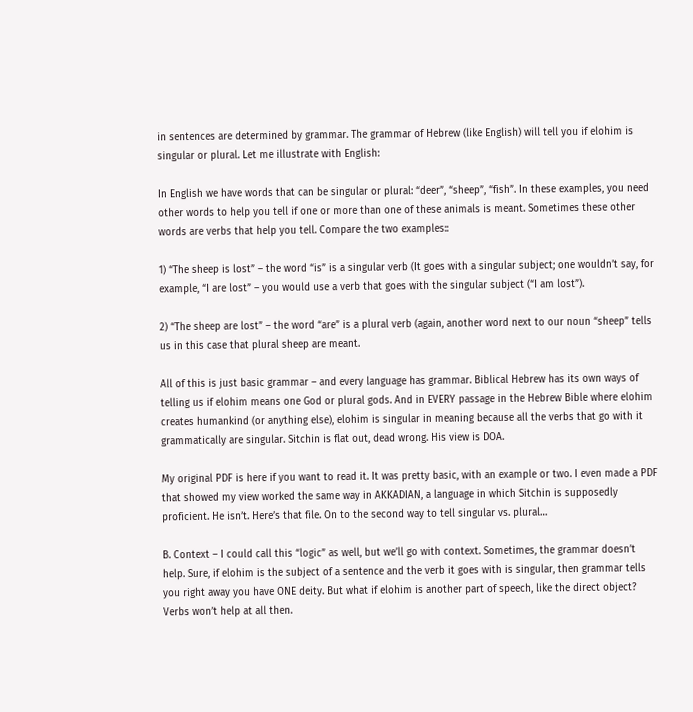in sentences are determined by grammar. The grammar of Hebrew (like English) will tell you if elohim is singular or plural. Let me illustrate with English:

In English we have words that can be singular or plural: “deer”, “sheep”, “fish”. In these examples, you need other words to help you tell if one or more than one of these animals is meant. Sometimes these other words are verbs that help you tell. Compare the two examples::

1) “The sheep is lost” – the word “is” is a singular verb (It goes with a singular subject; one wouldn’t say, for example, “I are lost” – you would use a verb that goes with the singular subject (“I am lost”).

2) “The sheep are lost” – the word “are” is a plural verb (again, another word next to our noun “sheep” tells us in this case that plural sheep are meant.

All of this is just basic grammar – and every language has grammar. Biblical Hebrew has its own ways of telling us if elohim means one God or plural gods. And in EVERY passage in the Hebrew Bible where elohim creates humankind (or anything else), elohim is singular in meaning because all the verbs that go with it grammatically are singular. Sitchin is flat out, dead wrong. His view is DOA.

My original PDF is here if you want to read it. It was pretty basic, with an example or two. I even made a PDF that showed my view worked the same way in AKKADIAN, a language in which Sitchin is supposedly proficient. He isn’t. Here’s that file. On to the second way to tell singular vs. plural…

B. Context – I could call this “logic” as well, but we’ll go with context. Sometimes, the grammar doesn’t help. Sure, if elohim is the subject of a sentence and the verb it goes with is singular, then grammar tells you right away you have ONE deity. But what if elohim is another part of speech, like the direct object? Verbs won’t help at all then.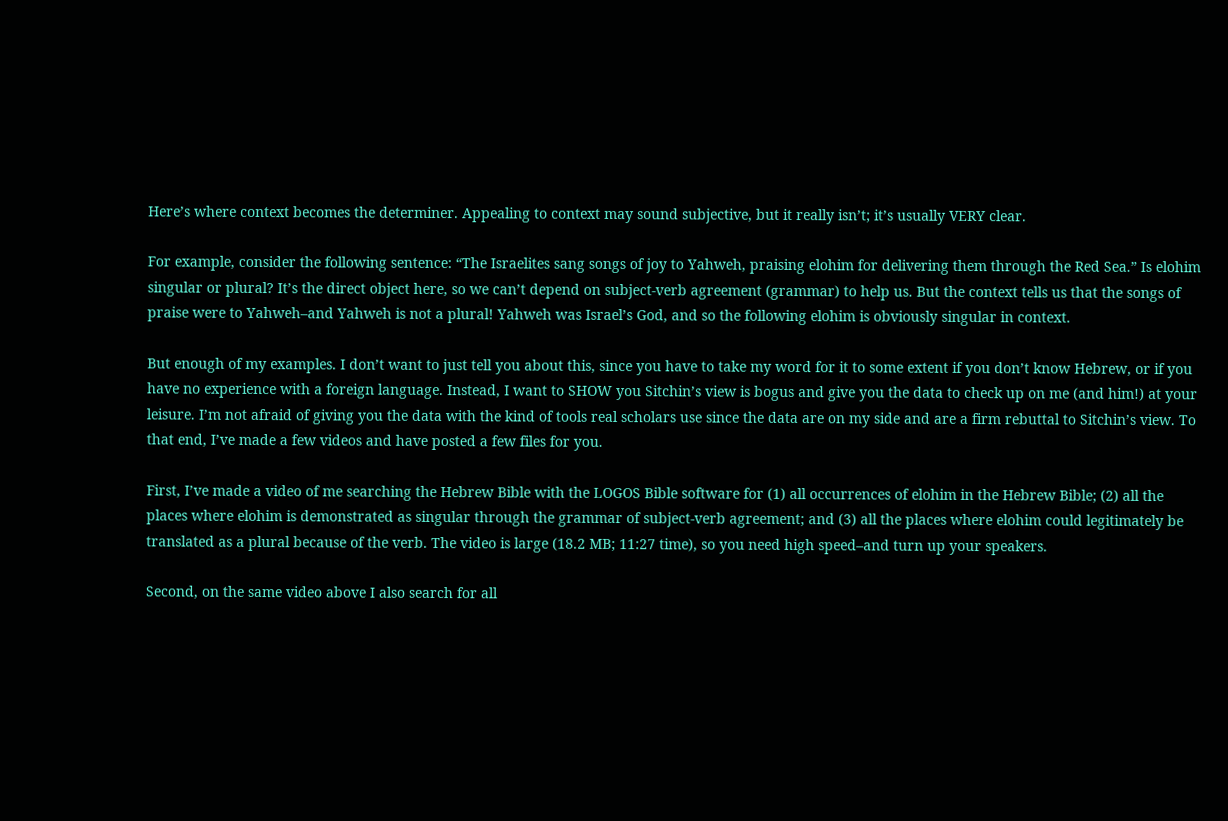Here’s where context becomes the determiner. Appealing to context may sound subjective, but it really isn’t; it’s usually VERY clear.

For example, consider the following sentence: “The Israelites sang songs of joy to Yahweh, praising elohim for delivering them through the Red Sea.” Is elohim singular or plural? It’s the direct object here, so we can’t depend on subject-verb agreement (grammar) to help us. But the context tells us that the songs of praise were to Yahweh–and Yahweh is not a plural! Yahweh was Israel’s God, and so the following elohim is obviously singular in context.

But enough of my examples. I don’t want to just tell you about this, since you have to take my word for it to some extent if you don’t know Hebrew, or if you have no experience with a foreign language. Instead, I want to SHOW you Sitchin’s view is bogus and give you the data to check up on me (and him!) at your leisure. I’m not afraid of giving you the data with the kind of tools real scholars use since the data are on my side and are a firm rebuttal to Sitchin’s view. To that end, I’ve made a few videos and have posted a few files for you.

First, I’ve made a video of me searching the Hebrew Bible with the LOGOS Bible software for (1) all occurrences of elohim in the Hebrew Bible; (2) all the places where elohim is demonstrated as singular through the grammar of subject-verb agreement; and (3) all the places where elohim could legitimately be translated as a plural because of the verb. The video is large (18.2 MB; 11:27 time), so you need high speed–and turn up your speakers.

Second, on the same video above I also search for all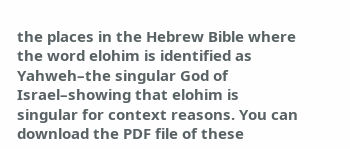the places in the Hebrew Bible where the word elohim is identified as Yahweh–the singular God of Israel–showing that elohim is singular for context reasons. You can download the PDF file of these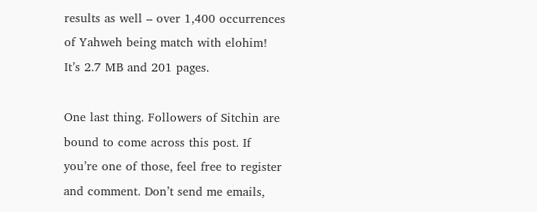results as well – over 1,400 occurrences of Yahweh being match with elohim! It’s 2.7 MB and 201 pages.

One last thing. Followers of Sitchin are bound to come across this post. If you’re one of those, feel free to register and comment. Don’t send me emails,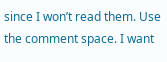since I won’t read them. Use the comment space. I want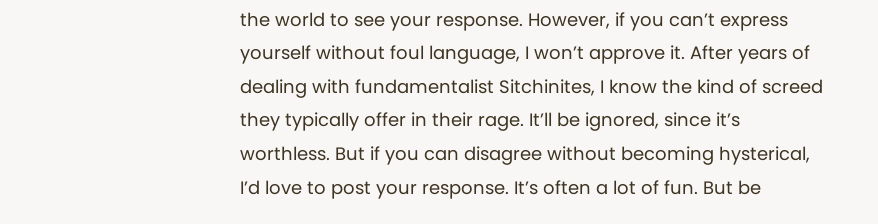the world to see your response. However, if you can’t express yourself without foul language, I won’t approve it. After years of dealing with fundamentalist Sitchinites, I know the kind of screed they typically offer in their rage. It’ll be ignored, since it’s worthless. But if you can disagree without becoming hysterical, I’d love to post your response. It’s often a lot of fun. But be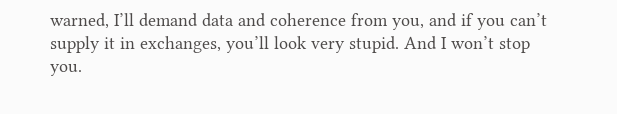warned, I’ll demand data and coherence from you, and if you can’t supply it in exchanges, you’ll look very stupid. And I won’t stop you.